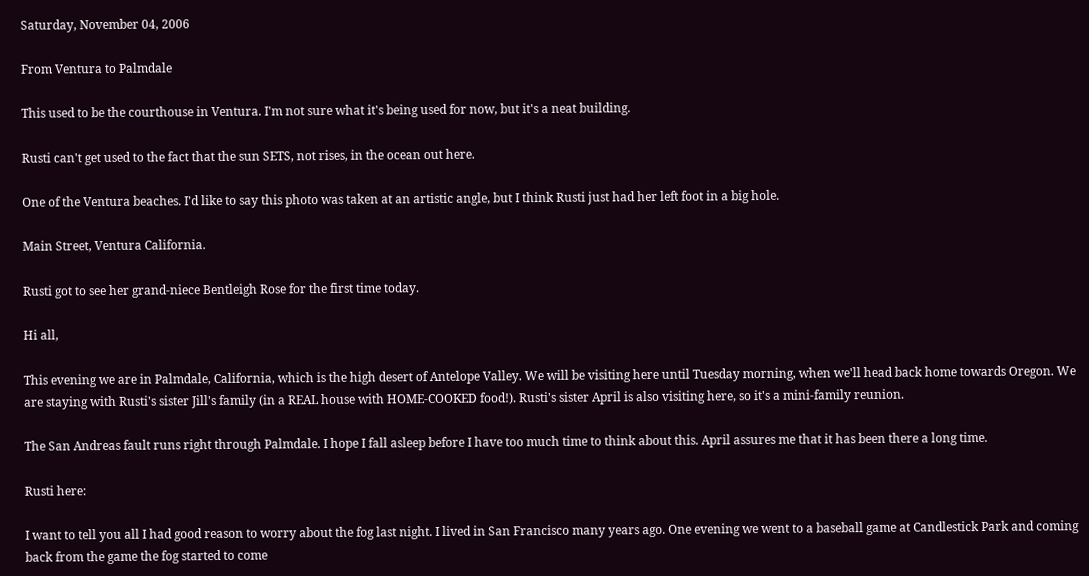Saturday, November 04, 2006

From Ventura to Palmdale

This used to be the courthouse in Ventura. I'm not sure what it's being used for now, but it's a neat building.

Rusti can't get used to the fact that the sun SETS, not rises, in the ocean out here.

One of the Ventura beaches. I'd like to say this photo was taken at an artistic angle, but I think Rusti just had her left foot in a big hole.

Main Street, Ventura California.

Rusti got to see her grand-niece Bentleigh Rose for the first time today.

Hi all,

This evening we are in Palmdale, California, which is the high desert of Antelope Valley. We will be visiting here until Tuesday morning, when we'll head back home towards Oregon. We are staying with Rusti's sister Jill's family (in a REAL house with HOME-COOKED food!). Rusti's sister April is also visiting here, so it's a mini-family reunion.

The San Andreas fault runs right through Palmdale. I hope I fall asleep before I have too much time to think about this. April assures me that it has been there a long time.

Rusti here:

I want to tell you all I had good reason to worry about the fog last night. I lived in San Francisco many years ago. One evening we went to a baseball game at Candlestick Park and coming back from the game the fog started to come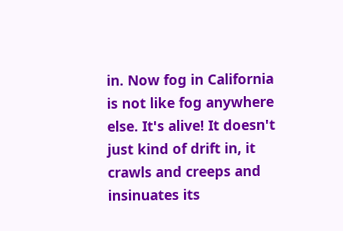in. Now fog in California is not like fog anywhere else. It's alive! It doesn't just kind of drift in, it crawls and creeps and insinuates its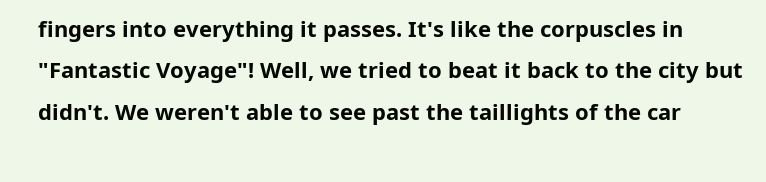fingers into everything it passes. It's like the corpuscles in "Fantastic Voyage"! Well, we tried to beat it back to the city but didn't. We weren't able to see past the taillights of the car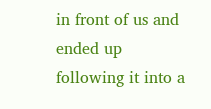in front of us and ended up following it into a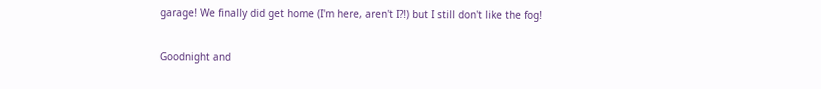garage! We finally did get home (I'm here, aren't I?!) but I still don't like the fog!

Goodnight and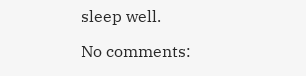sleep well.

No comments: